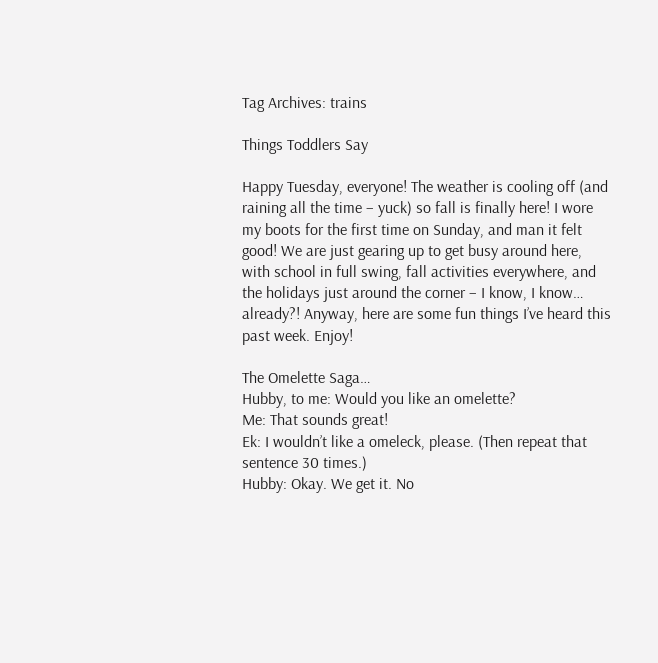Tag Archives: trains

Things Toddlers Say

Happy Tuesday, everyone! The weather is cooling off (and raining all the time – yuck) so fall is finally here! I wore my boots for the first time on Sunday, and man it felt good! We are just gearing up to get busy around here, with school in full swing, fall activities everywhere, and the holidays just around the corner – I know, I know… already?! Anyway, here are some fun things I’ve heard this past week. Enjoy!

The Omelette Saga…
Hubby, to me: Would you like an omelette?
Me: That sounds great!
Ek: I wouldn’t like a omeleck, please. (Then repeat that sentence 30 times.)
Hubby: Okay. We get it. No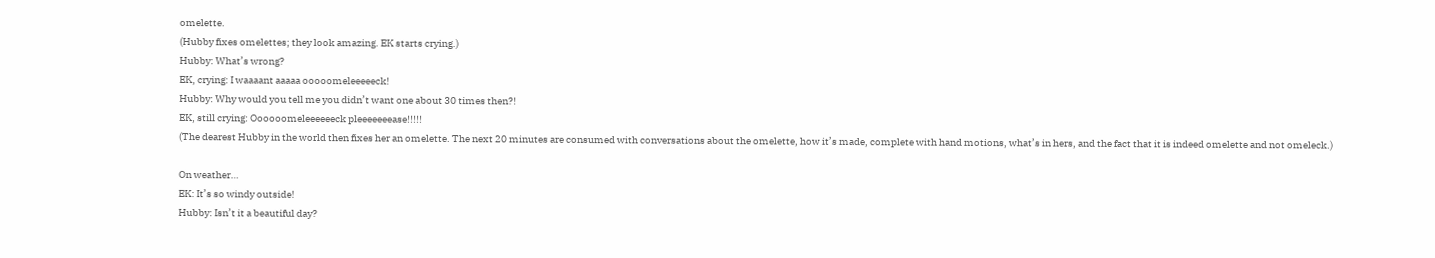omelette.
(Hubby fixes omelettes; they look amazing. EK starts crying.)
Hubby: What’s wrong?
EK, crying: I waaaant aaaaa ooooomeleeeeeck!
Hubby: Why would you tell me you didn’t want one about 30 times then?!
EK, still crying: Oooooomeleeeeeeck pleeeeeeease!!!!!
(The dearest Hubby in the world then fixes her an omelette. The next 20 minutes are consumed with conversations about the omelette, how it’s made, complete with hand motions, what’s in hers, and the fact that it is indeed omelette and not omeleck.)

On weather…
EK: It’s so windy outside!
Hubby: Isn’t it a beautiful day?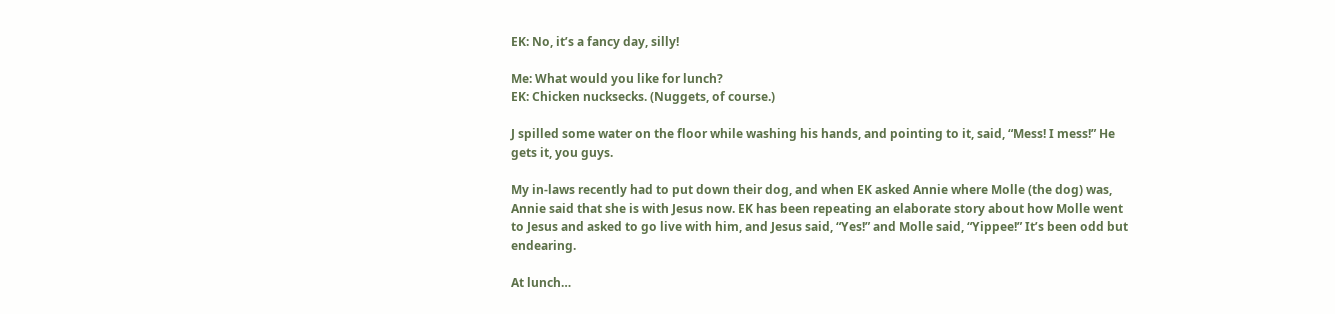EK: No, it’s a fancy day, silly!

Me: What would you like for lunch?
EK: Chicken nucksecks. (Nuggets, of course.)

J spilled some water on the floor while washing his hands, and pointing to it, said, “Mess! I mess!” He gets it, you guys.

My in-laws recently had to put down their dog, and when EK asked Annie where Molle (the dog) was, Annie said that she is with Jesus now. EK has been repeating an elaborate story about how Molle went to Jesus and asked to go live with him, and Jesus said, “Yes!” and Molle said, “Yippee!” It’s been odd but endearing.

At lunch…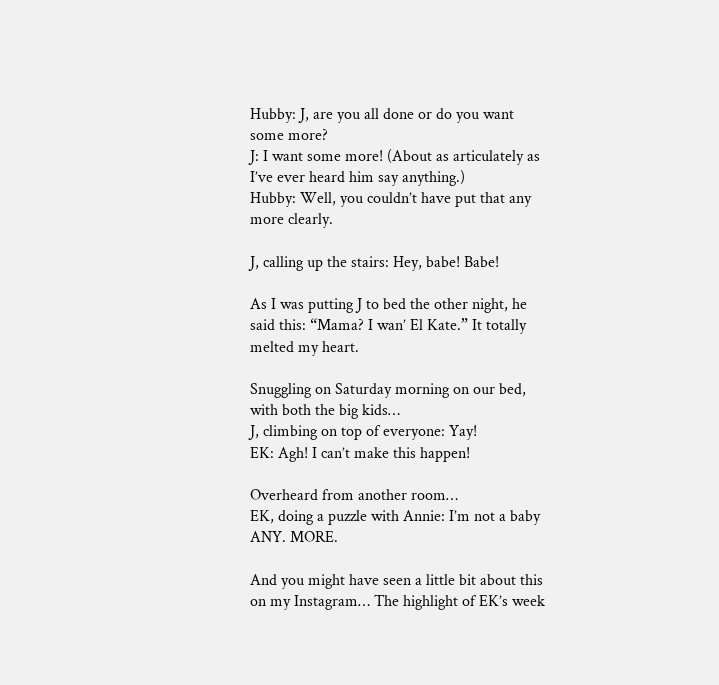Hubby: J, are you all done or do you want some more?
J: I want some more! (About as articulately as I’ve ever heard him say anything.)
Hubby: Well, you couldn’t have put that any more clearly.

J, calling up the stairs: Hey, babe! Babe!

As I was putting J to bed the other night, he said this: “Mama? I wan’ El Kate.” It totally melted my heart.

Snuggling on Saturday morning on our bed, with both the big kids…
J, climbing on top of everyone: Yay!
EK: Agh! I can’t make this happen!

Overheard from another room…
EK, doing a puzzle with Annie: I’m not a baby ANY. MORE.

And you might have seen a little bit about this on my Instagram… The highlight of EK’s week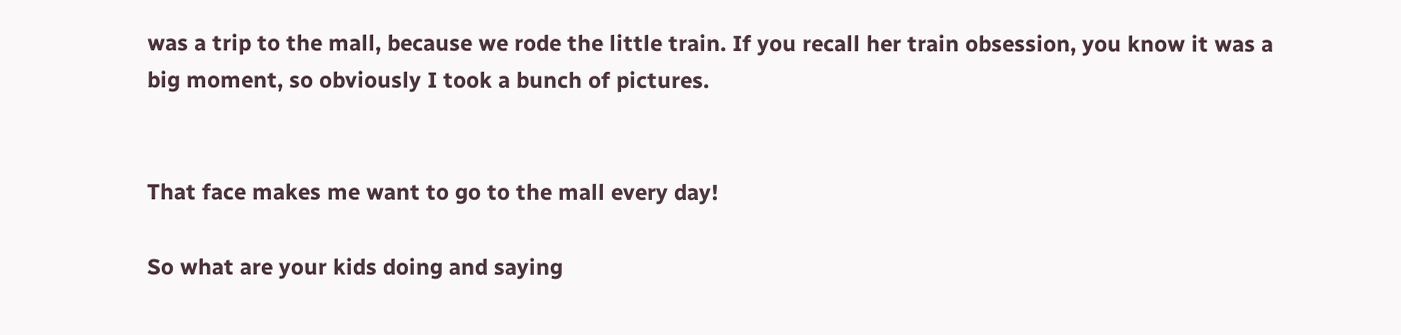was a trip to the mall, because we rode the little train. If you recall her train obsession, you know it was a big moment, so obviously I took a bunch of pictures.


That face makes me want to go to the mall every day!

So what are your kids doing and saying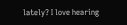lately? I love hearing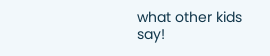what other kids say!